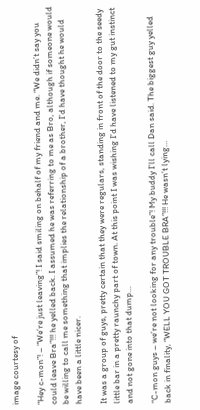image courtesy of

“Hey c-mon”! – “We’re just leaving”! I said smiling on behalf of my friend and me. “We didn’t say you could leave Bra”!!! he yelled back. I assumed he was referring to me as Bro, although if someone would be willing to call me something that implies the relationship of a brother, I’d have thought he would have been a little nicer.

It was a group of guys, pretty certain that they were regulars, standing in front of the door to the seedy little bar in a pretty raunchy part of town. At this point I was wishing I’d have listened to my gut instinct and not gone into that dump…

“C-mon guys – we’re not looking for any trouble”! My buddy I’ll call Dan said. The biggest guy yelled back in finality, “WELL YOU GOT TROUBLE BRA”!!! He wasn’t lying…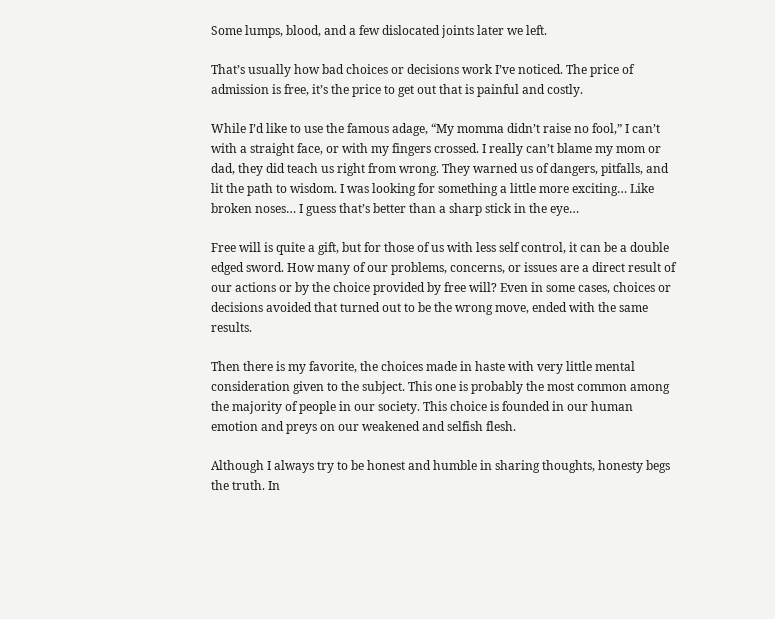Some lumps, blood, and a few dislocated joints later we left.

That’s usually how bad choices or decisions work I’ve noticed. The price of admission is free, it’s the price to get out that is painful and costly.

While I’d like to use the famous adage, “My momma didn’t raise no fool,” I can’t with a straight face, or with my fingers crossed. I really can’t blame my mom or dad, they did teach us right from wrong. They warned us of dangers, pitfalls, and lit the path to wisdom. I was looking for something a little more exciting… Like broken noses… I guess that’s better than a sharp stick in the eye…

Free will is quite a gift, but for those of us with less self control, it can be a double edged sword. How many of our problems, concerns, or issues are a direct result of our actions or by the choice provided by free will? Even in some cases, choices or decisions avoided that turned out to be the wrong move, ended with the same results.

Then there is my favorite, the choices made in haste with very little mental consideration given to the subject. This one is probably the most common among the majority of people in our society. This choice is founded in our human emotion and preys on our weakened and selfish flesh.

Although I always try to be honest and humble in sharing thoughts, honesty begs the truth. In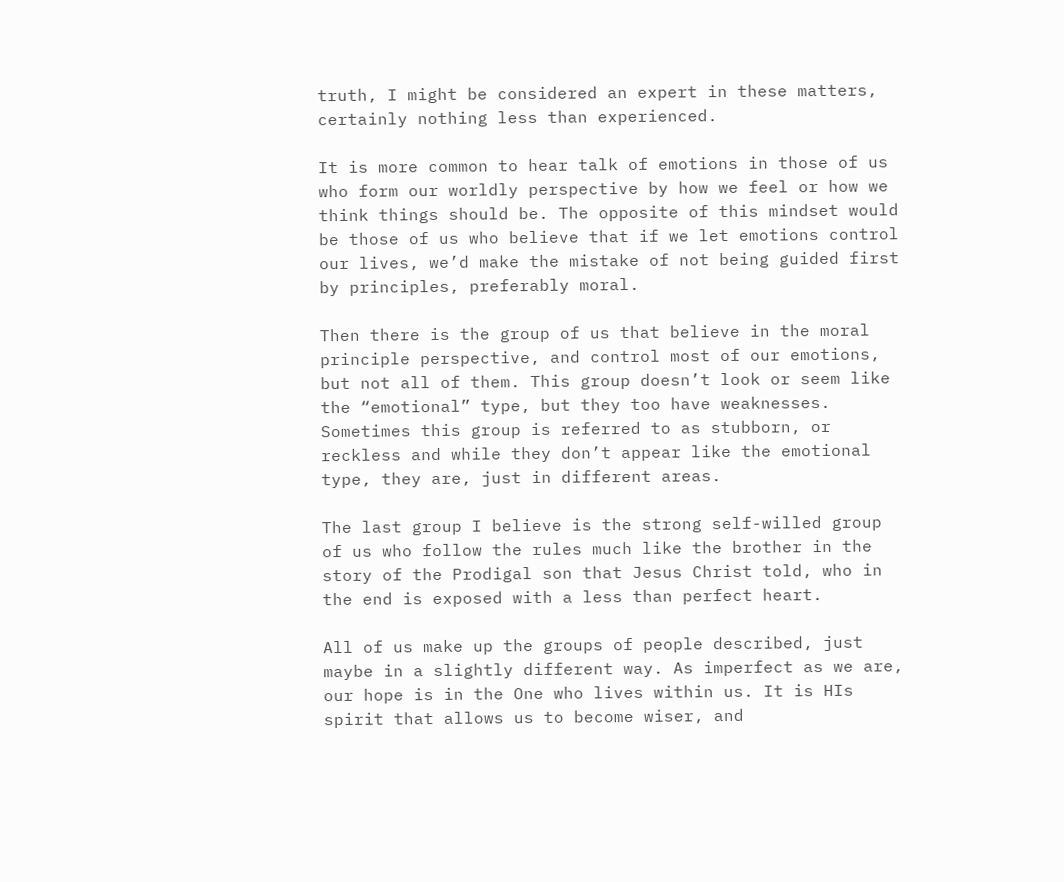truth, I might be considered an expert in these matters, certainly nothing less than experienced.

It is more common to hear talk of emotions in those of us who form our worldly perspective by how we feel or how we think things should be. The opposite of this mindset would be those of us who believe that if we let emotions control our lives, we’d make the mistake of not being guided first by principles, preferably moral.

Then there is the group of us that believe in the moral principle perspective, and control most of our emotions, but not all of them. This group doesn’t look or seem like the “emotional” type, but they too have weaknesses. Sometimes this group is referred to as stubborn, or reckless and while they don’t appear like the emotional type, they are, just in different areas.

The last group I believe is the strong self-willed group of us who follow the rules much like the brother in the story of the Prodigal son that Jesus Christ told, who in the end is exposed with a less than perfect heart.

All of us make up the groups of people described, just maybe in a slightly different way. As imperfect as we are, our hope is in the One who lives within us. It is HIs spirit that allows us to become wiser, and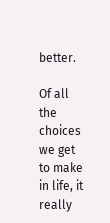better.

Of all the choices we get to make in life, it really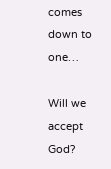comes down to one…

Will we accept God?